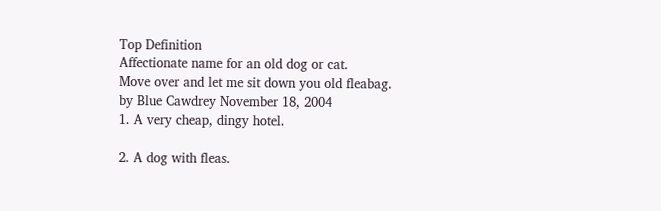Top Definition
Affectionate name for an old dog or cat.
Move over and let me sit down you old fleabag.
by Blue Cawdrey November 18, 2004
1. A very cheap, dingy hotel.

2. A dog with fleas.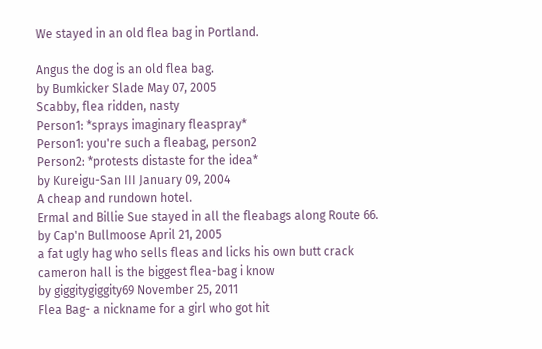We stayed in an old flea bag in Portland.

Angus the dog is an old flea bag.
by Bumkicker Slade May 07, 2005
Scabby, flea ridden, nasty
Person1: *sprays imaginary fleaspray*
Person1: you're such a fleabag, person2
Person2: *protests distaste for the idea*
by Kureigu-San III January 09, 2004
A cheap and rundown hotel.
Ermal and Billie Sue stayed in all the fleabags along Route 66.
by Cap'n Bullmoose April 21, 2005
a fat ugly hag who sells fleas and licks his own butt crack
cameron hall is the biggest flea-bag i know
by giggitygiggity69 November 25, 2011
Flea Bag- a nickname for a girl who got hit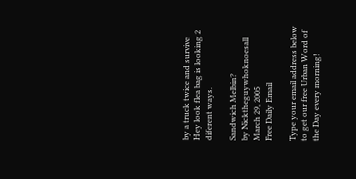by a truck twice and survive
Hey look flea bag is looking 2 diferent ways.

Sandwich Melbin?
by Nicktheguywhoknoesall March 29, 2005
Free Daily Email

Type your email address below to get our free Urban Word of the Day every morning!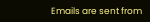Emails are sent from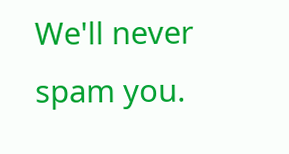We'll never spam you.